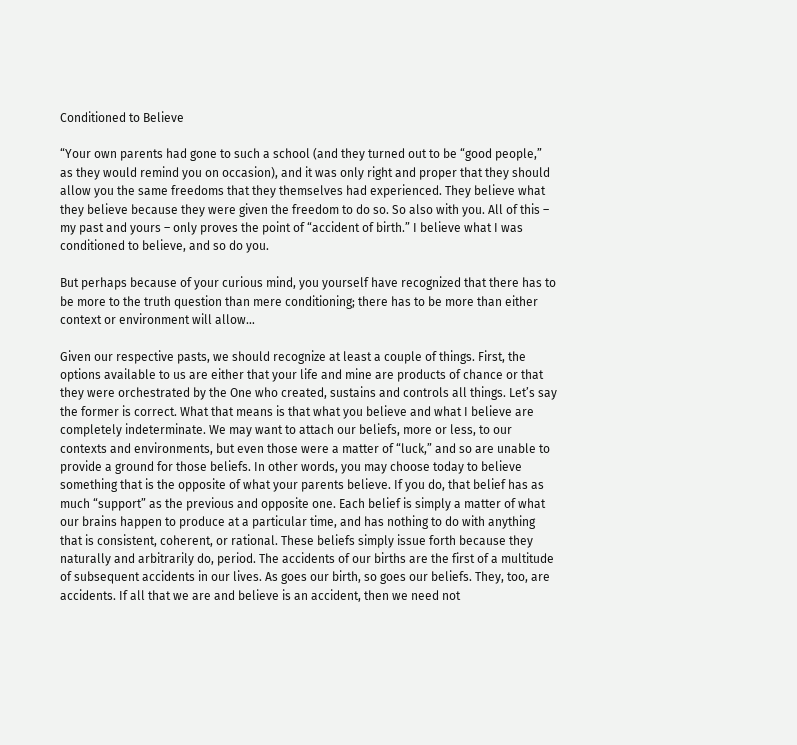Conditioned to Believe

“Your own parents had gone to such a school (and they turned out to be “good people,” as they would remind you on occasion), and it was only right and proper that they should allow you the same freedoms that they themselves had experienced. They believe what they believe because they were given the freedom to do so. So also with you. All of this – my past and yours – only proves the point of “accident of birth.” I believe what I was conditioned to believe, and so do you.

But perhaps because of your curious mind, you yourself have recognized that there has to be more to the truth question than mere conditioning; there has to be more than either context or environment will allow…

Given our respective pasts, we should recognize at least a couple of things. First, the options available to us are either that your life and mine are products of chance or that they were orchestrated by the One who created, sustains and controls all things. Let’s say the former is correct. What that means is that what you believe and what I believe are completely indeterminate. We may want to attach our beliefs, more or less, to our contexts and environments, but even those were a matter of “luck,” and so are unable to provide a ground for those beliefs. In other words, you may choose today to believe something that is the opposite of what your parents believe. If you do, that belief has as much “support” as the previous and opposite one. Each belief is simply a matter of what our brains happen to produce at a particular time, and has nothing to do with anything that is consistent, coherent, or rational. These beliefs simply issue forth because they naturally and arbitrarily do, period. The accidents of our births are the first of a multitude of subsequent accidents in our lives. As goes our birth, so goes our beliefs. They, too, are accidents. If all that we are and believe is an accident, then we need not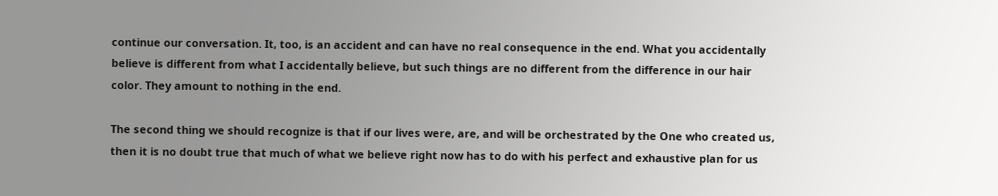continue our conversation. It, too, is an accident and can have no real consequence in the end. What you accidentally believe is different from what I accidentally believe, but such things are no different from the difference in our hair color. They amount to nothing in the end.

The second thing we should recognize is that if our lives were, are, and will be orchestrated by the One who created us, then it is no doubt true that much of what we believe right now has to do with his perfect and exhaustive plan for us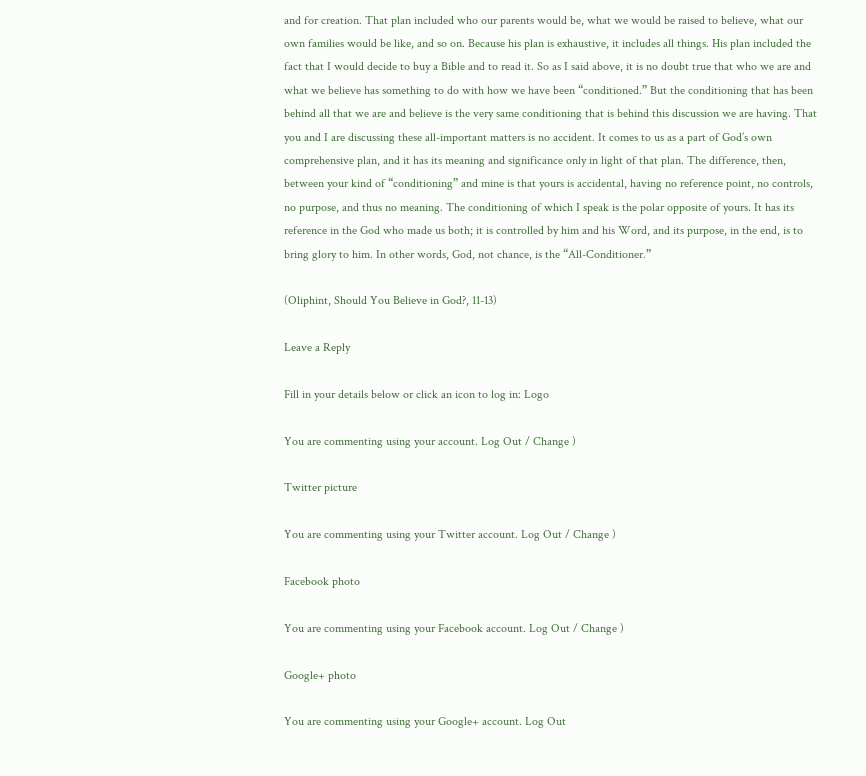and for creation. That plan included who our parents would be, what we would be raised to believe, what our own families would be like, and so on. Because his plan is exhaustive, it includes all things. His plan included the fact that I would decide to buy a Bible and to read it. So as I said above, it is no doubt true that who we are and what we believe has something to do with how we have been “conditioned.” But the conditioning that has been behind all that we are and believe is the very same conditioning that is behind this discussion we are having. That you and I are discussing these all-important matters is no accident. It comes to us as a part of God’s own comprehensive plan, and it has its meaning and significance only in light of that plan. The difference, then, between your kind of “conditioning” and mine is that yours is accidental, having no reference point, no controls, no purpose, and thus no meaning. The conditioning of which I speak is the polar opposite of yours. It has its reference in the God who made us both; it is controlled by him and his Word, and its purpose, in the end, is to bring glory to him. In other words, God, not chance, is the “All-Conditioner.”

(Oliphint, Should You Believe in God?, 11-13)

Leave a Reply

Fill in your details below or click an icon to log in: Logo

You are commenting using your account. Log Out / Change )

Twitter picture

You are commenting using your Twitter account. Log Out / Change )

Facebook photo

You are commenting using your Facebook account. Log Out / Change )

Google+ photo

You are commenting using your Google+ account. Log Out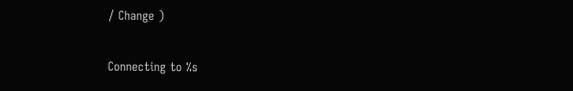/ Change )

Connecting to %s